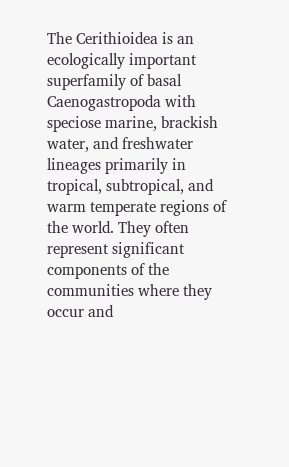The Cerithioidea is an ecologically important superfamily of basal Caenogastropoda with speciose marine, brackish water, and freshwater lineages primarily in tropical, subtropical, and warm temperate regions of the world. They often represent significant components of the communities where they occur and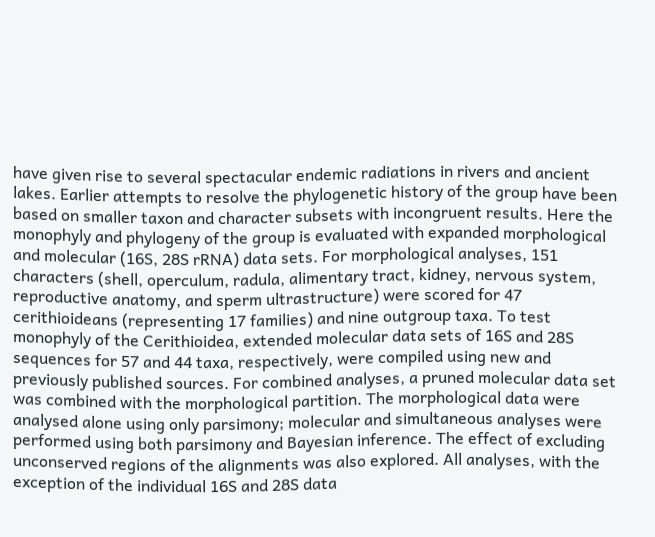have given rise to several spectacular endemic radiations in rivers and ancient lakes. Earlier attempts to resolve the phylogenetic history of the group have been based on smaller taxon and character subsets with incongruent results. Here the monophyly and phylogeny of the group is evaluated with expanded morphological and molecular (16S, 28S rRNA) data sets. For morphological analyses, 151 characters (shell, operculum, radula, alimentary tract, kidney, nervous system, reproductive anatomy, and sperm ultrastructure) were scored for 47 cerithioideans (representing 17 families) and nine outgroup taxa. To test monophyly of the Cerithioidea, extended molecular data sets of 16S and 28S sequences for 57 and 44 taxa, respectively, were compiled using new and previously published sources. For combined analyses, a pruned molecular data set was combined with the morphological partition. The morphological data were analysed alone using only parsimony; molecular and simultaneous analyses were performed using both parsimony and Bayesian inference. The effect of excluding unconserved regions of the alignments was also explored. All analyses, with the exception of the individual 16S and 28S data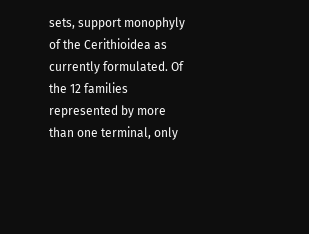sets, support monophyly of the Cerithioidea as currently formulated. Of the 12 families represented by more than one terminal, only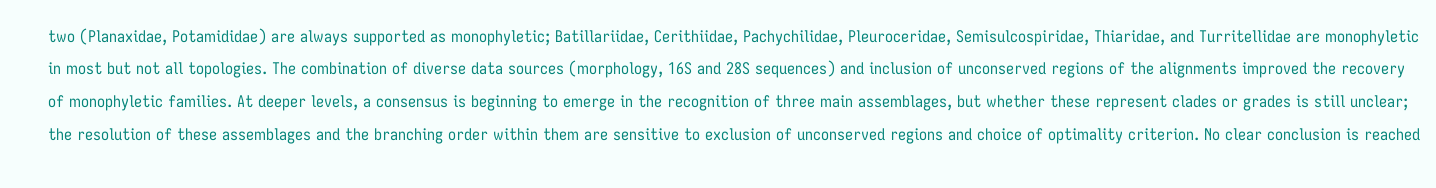two (Planaxidae, Potamididae) are always supported as monophyletic; Batillariidae, Cerithiidae, Pachychilidae, Pleuroceridae, Semisulcospiridae, Thiaridae, and Turritellidae are monophyletic in most but not all topologies. The combination of diverse data sources (morphology, 16S and 28S sequences) and inclusion of unconserved regions of the alignments improved the recovery of monophyletic families. At deeper levels, a consensus is beginning to emerge in the recognition of three main assemblages, but whether these represent clades or grades is still unclear; the resolution of these assemblages and the branching order within them are sensitive to exclusion of unconserved regions and choice of optimality criterion. No clear conclusion is reached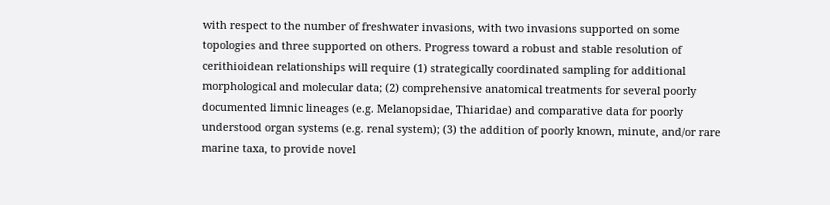with respect to the number of freshwater invasions, with two invasions supported on some topologies and three supported on others. Progress toward a robust and stable resolution of cerithioidean relationships will require (1) strategically coordinated sampling for additional morphological and molecular data; (2) comprehensive anatomical treatments for several poorly documented limnic lineages (e.g. Melanopsidae, Thiaridae) and comparative data for poorly understood organ systems (e.g. renal system); (3) the addition of poorly known, minute, and/or rare marine taxa, to provide novel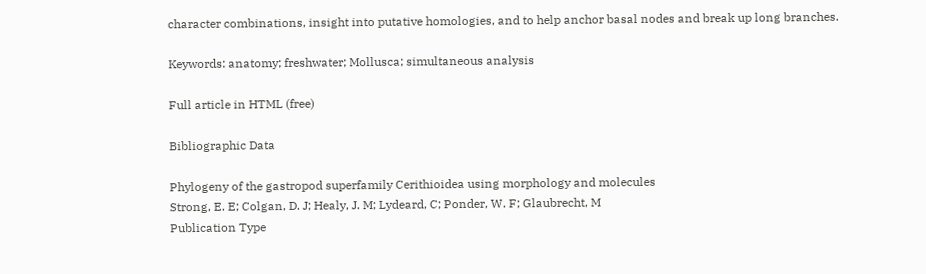character combinations, insight into putative homologies, and to help anchor basal nodes and break up long branches.

Keywords: anatomy; freshwater; Mollusca; simultaneous analysis

Full article in HTML (free)

Bibliographic Data

Phylogeny of the gastropod superfamily Cerithioidea using morphology and molecules
Strong, E. E; Colgan, D. J; Healy, J. M; Lydeard, C; Ponder, W. F; Glaubrecht, M
Publication Type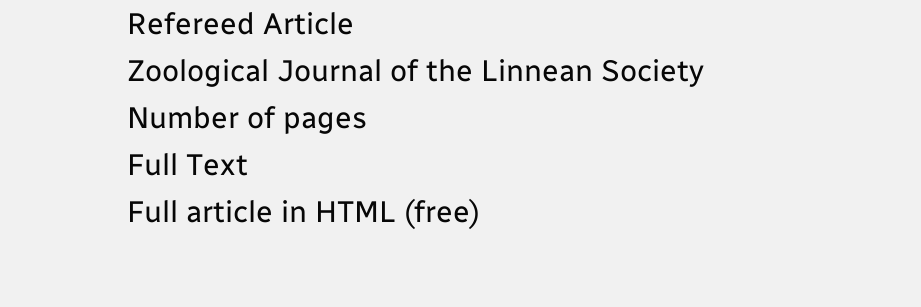Refereed Article
Zoological Journal of the Linnean Society
Number of pages
Full Text
Full article in HTML (free)